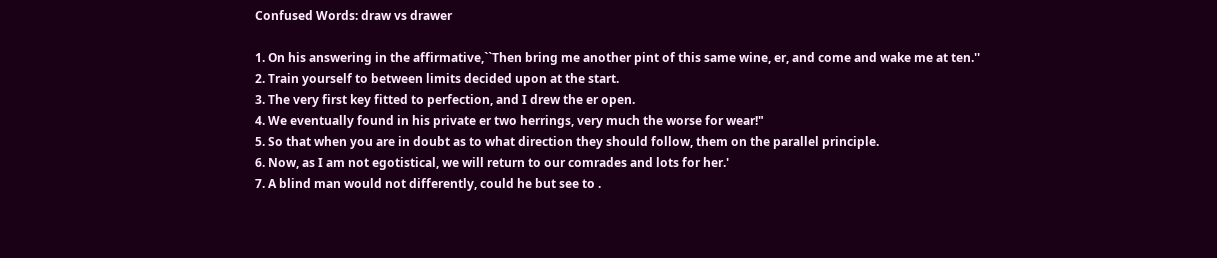Confused Words: draw vs drawer

1. On his answering in the affirmative,``Then bring me another pint of this same wine, er, and come and wake me at ten.''
2. Train yourself to between limits decided upon at the start.
3. The very first key fitted to perfection, and I drew the er open.
4. We eventually found in his private er two herrings, very much the worse for wear!"
5. So that when you are in doubt as to what direction they should follow, them on the parallel principle.
6. Now, as I am not egotistical, we will return to our comrades and lots for her.'
7. A blind man would not differently, could he but see to .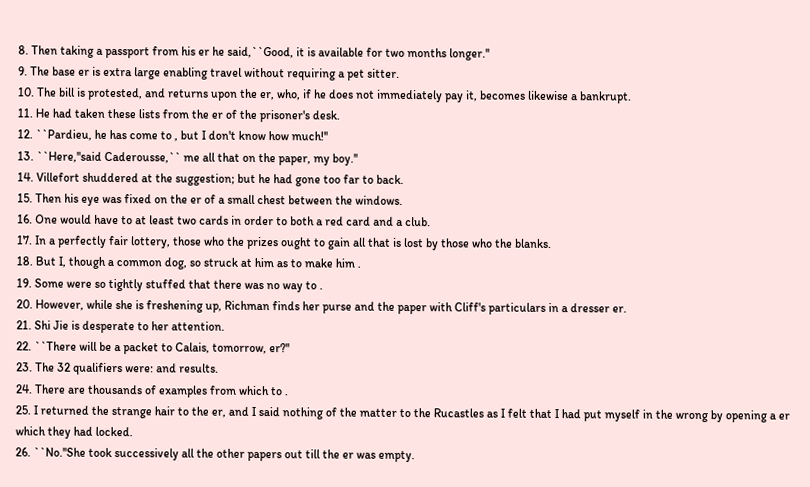8. Then taking a passport from his er he said,``Good, it is available for two months longer.''
9. The base er is extra large enabling travel without requiring a pet sitter.
10. The bill is protested, and returns upon the er, who, if he does not immediately pay it, becomes likewise a bankrupt.
11. He had taken these lists from the er of the prisoner's desk.
12. ``Pardieu, he has come to , but I don't know how much!''
13. ``Here,''said Caderousse,`` me all that on the paper, my boy.''
14. Villefort shuddered at the suggestion; but he had gone too far to back.
15. Then his eye was fixed on the er of a small chest between the windows.
16. One would have to at least two cards in order to both a red card and a club.
17. In a perfectly fair lottery, those who the prizes ought to gain all that is lost by those who the blanks.
18. But I, though a common dog, so struck at him as to make him .
19. Some were so tightly stuffed that there was no way to .
20. However, while she is freshening up, Richman finds her purse and the paper with Cliff's particulars in a dresser er.
21. Shi Jie is desperate to her attention.
22. ``There will be a packet to Calais, tomorrow, er?''
23. The 32 qualifiers were: and results.
24. There are thousands of examples from which to .
25. I returned the strange hair to the er, and I said nothing of the matter to the Rucastles as I felt that I had put myself in the wrong by opening a er which they had locked.
26. ``No.''She took successively all the other papers out till the er was empty.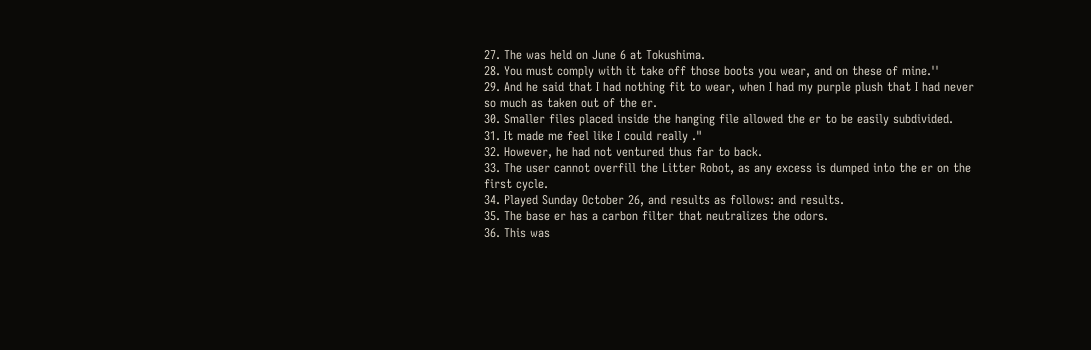27. The was held on June 6 at Tokushima.
28. You must comply with it take off those boots you wear, and on these of mine.''
29. And he said that I had nothing fit to wear, when I had my purple plush that I had never so much as taken out of the er.
30. Smaller files placed inside the hanging file allowed the er to be easily subdivided.
31. It made me feel like I could really ."
32. However, he had not ventured thus far to back.
33. The user cannot overfill the Litter Robot, as any excess is dumped into the er on the first cycle.
34. Played Sunday October 26, and results as follows: and results.
35. The base er has a carbon filter that neutralizes the odors.
36. This was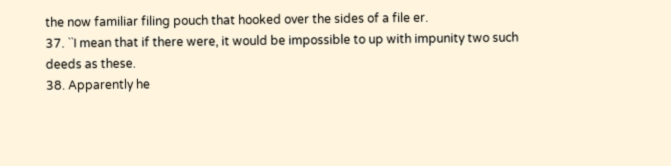the now familiar filing pouch that hooked over the sides of a file er.
37. ``I mean that if there were, it would be impossible to up with impunity two such deeds as these.
38. Apparently he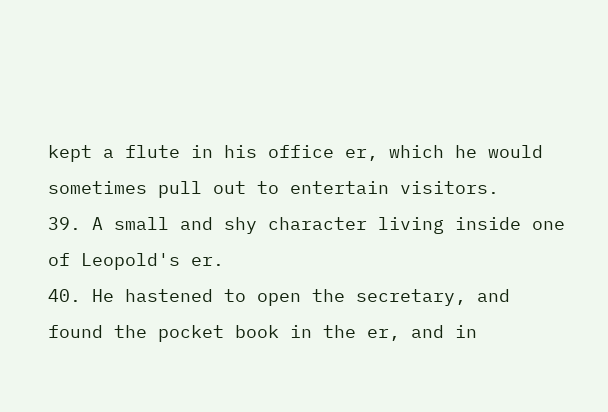kept a flute in his office er, which he would sometimes pull out to entertain visitors.
39. A small and shy character living inside one of Leopold's er.
40. He hastened to open the secretary, and found the pocket book in the er, and in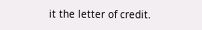it the letter of credit.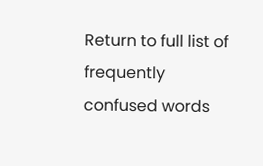Return to full list of frequently confused words